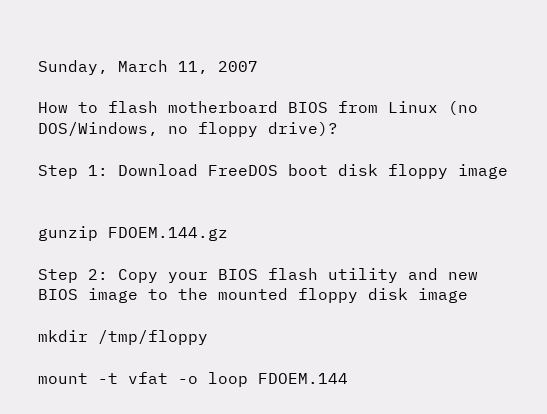Sunday, March 11, 2007

How to flash motherboard BIOS from Linux (no DOS/Windows, no floppy drive)?

Step 1: Download FreeDOS boot disk floppy image


gunzip FDOEM.144.gz

Step 2: Copy your BIOS flash utility and new BIOS image to the mounted floppy disk image

mkdir /tmp/floppy

mount -t vfat -o loop FDOEM.144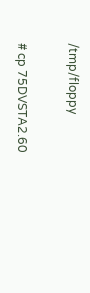/tmp/floppy

# cp 75DVSTA2.60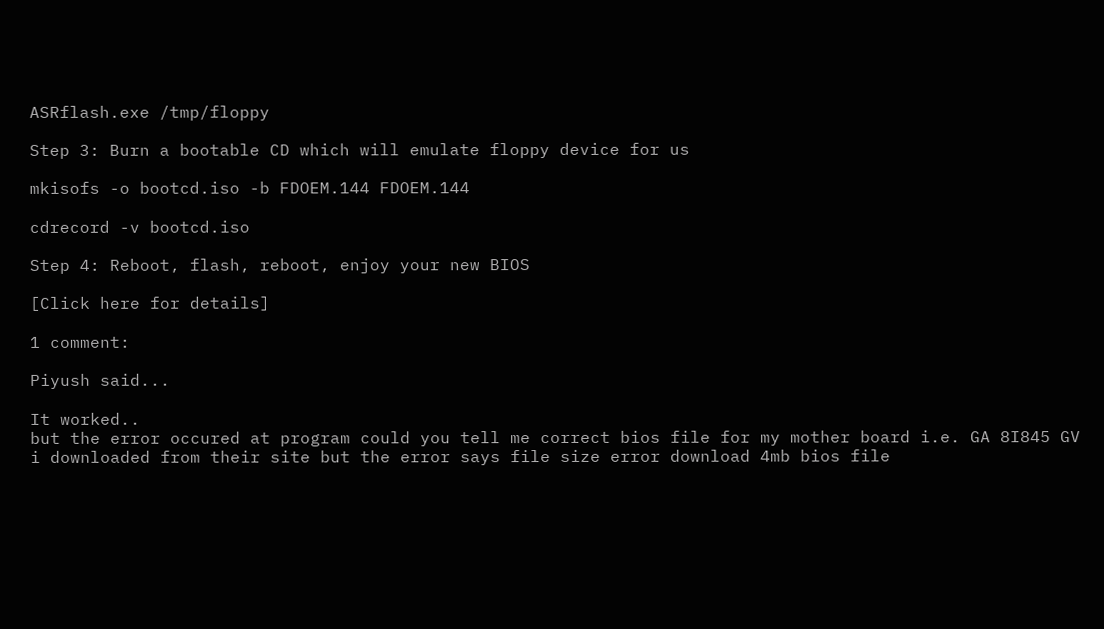ASRflash.exe /tmp/floppy

Step 3: Burn a bootable CD which will emulate floppy device for us

mkisofs -o bootcd.iso -b FDOEM.144 FDOEM.144

cdrecord -v bootcd.iso

Step 4: Reboot, flash, reboot, enjoy your new BIOS

[Click here for details]

1 comment:

Piyush said...

It worked..
but the error occured at program could you tell me correct bios file for my mother board i.e. GA 8I845 GV
i downloaded from their site but the error says file size error download 4mb bios file